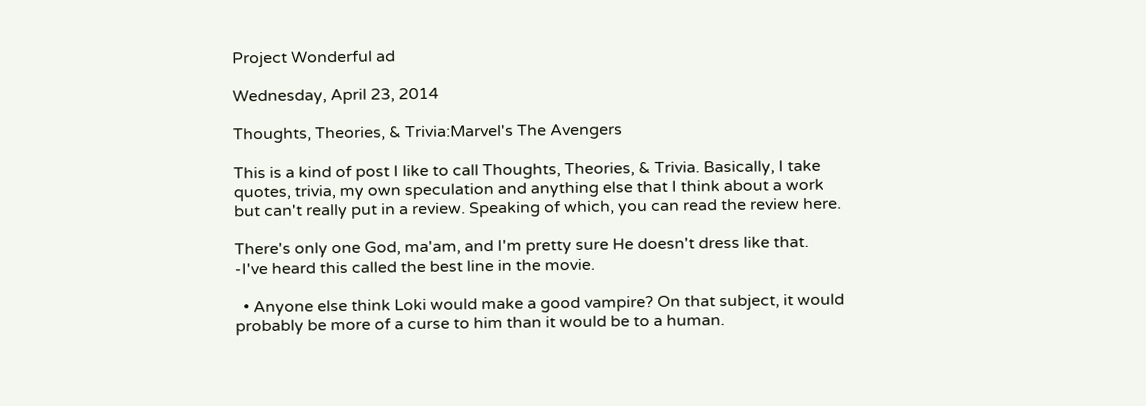Project Wonderful ad

Wednesday, April 23, 2014

Thoughts, Theories, & Trivia:Marvel's The Avengers

This is a kind of post I like to call Thoughts, Theories, & Trivia. Basically, I take quotes, trivia, my own speculation and anything else that I think about a work but can't really put in a review. Speaking of which, you can read the review here.

There's only one God, ma'am, and I'm pretty sure He doesn't dress like that.
-I've heard this called the best line in the movie.

  • Anyone else think Loki would make a good vampire? On that subject, it would probably be more of a curse to him than it would be to a human.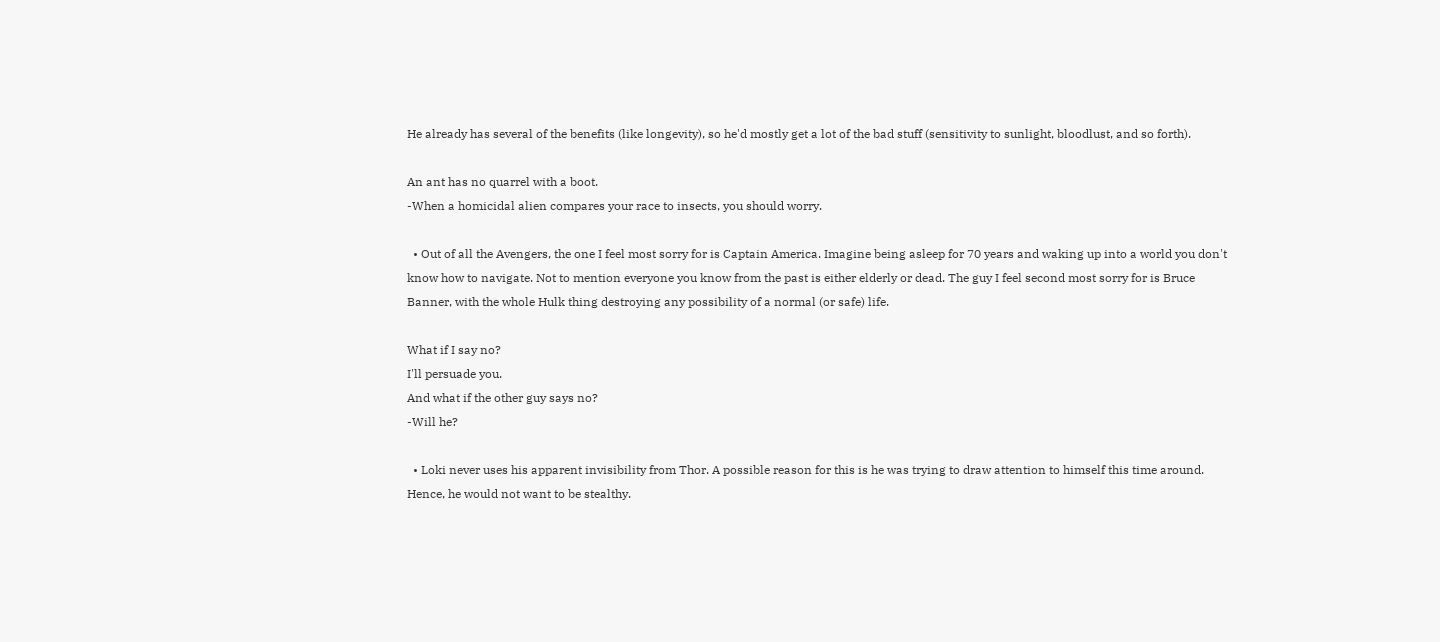He already has several of the benefits (like longevity), so he'd mostly get a lot of the bad stuff (sensitivity to sunlight, bloodlust, and so forth).

An ant has no quarrel with a boot.
-When a homicidal alien compares your race to insects, you should worry.

  • Out of all the Avengers, the one I feel most sorry for is Captain America. Imagine being asleep for 70 years and waking up into a world you don't know how to navigate. Not to mention everyone you know from the past is either elderly or dead. The guy I feel second most sorry for is Bruce Banner, with the whole Hulk thing destroying any possibility of a normal (or safe) life.

What if I say no?
I'll persuade you.
And what if the other guy says no?
-Will he?

  • Loki never uses his apparent invisibility from Thor. A possible reason for this is he was trying to draw attention to himself this time around. Hence, he would not want to be stealthy.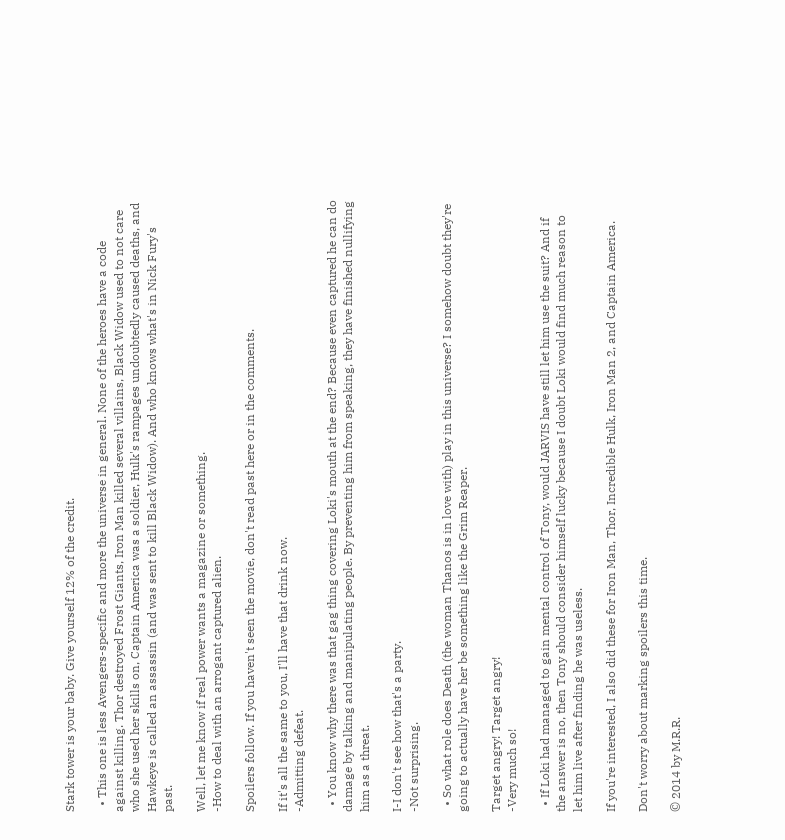Stark tower is your baby. Give yourself 12% of the credit.

  • This one is less Avengers-specific and more the universe in general. None of the heroes have a code against killing. Thor destroyed Frost Giants, Iron Man killed several villains, Black Widow used to not care who she used her skills on, Captain America was a soldier, Hulk's rampages undoubtedly caused deaths, and Hawkeye is called an assassin (and was sent to kill Black Widow). And who knows what's in Nick Fury's past.

Well, let me know if real power wants a magazine or something.
-How to deal with an arrogant captured alien.

Spoilers follow. If you haven't seen the movie, don't read past here or in the comments.

If it's all the same to you, I'll have that drink now.
-Admitting defeat.

  • You know why there was that gag thing covering Loki's mouth at the end? Because even captured he can do damage by talking and manipulating people. By preventing him from speaking, they have finished nullifying him as a threat.

I-I don't see how that's a party.
-Not surprising.

  • So what role does Death (the woman Thanos is in love with) play in this universe? I somehow doubt they're going to actually have her be something like the Grim Reaper.

Target angry! Target angry!
-Very much so!

  • If Loki had managed to gain mental control of Tony, would JARVIS have still let him use the suit? And if the answer is no, then Tony should consider himself lucky because I doubt Loki would find much reason to let him live after finding he was useless.

If you're interested, I also did these for Iron Man, Thor, Incredible Hulk, Iron Man 2, and Captain America.

Don't worry about marking spoilers this time.

© 2014 by M.R.R.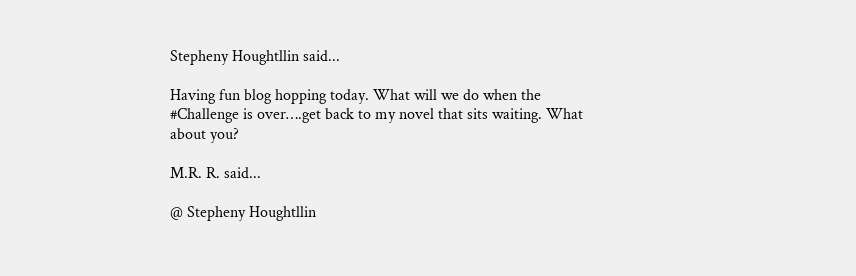Stepheny Houghtllin said...

Having fun blog hopping today. What will we do when the #Challenge is over….get back to my novel that sits waiting. What about you?

M.R. R. said...

@ Stepheny Houghtllin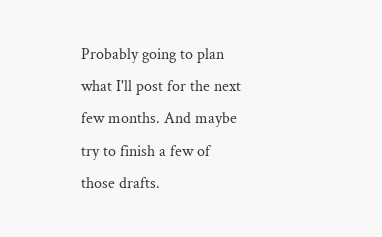Probably going to plan what I'll post for the next few months. And maybe try to finish a few of those drafts.